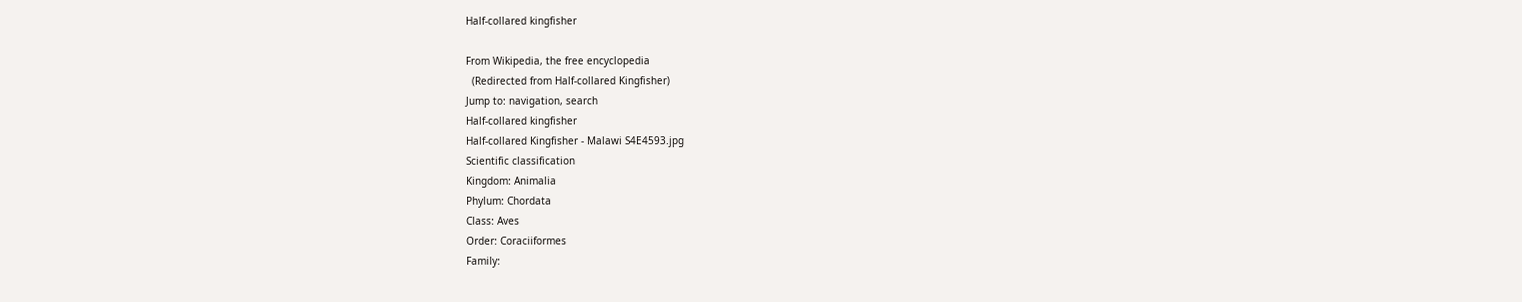Half-collared kingfisher

From Wikipedia, the free encyclopedia
  (Redirected from Half-collared Kingfisher)
Jump to: navigation, search
Half-collared kingfisher
Half-collared Kingfisher - Malawi S4E4593.jpg
Scientific classification
Kingdom: Animalia
Phylum: Chordata
Class: Aves
Order: Coraciiformes
Family: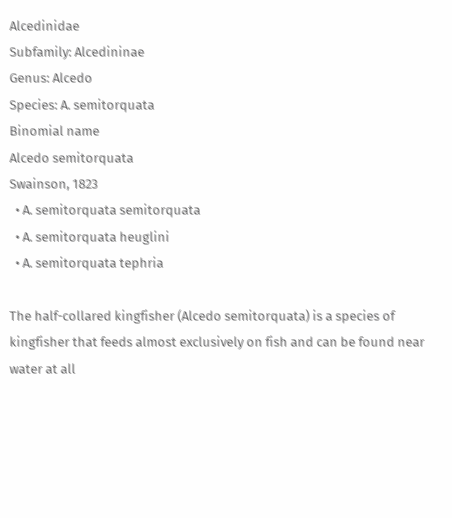Alcedinidae
Subfamily: Alcedininae
Genus: Alcedo
Species: A. semitorquata
Binomial name
Alcedo semitorquata
Swainson, 1823
  • A. semitorquata semitorquata
  • A. semitorquata heuglini
  • A. semitorquata tephria

The half-collared kingfisher (Alcedo semitorquata) is a species of kingfisher that feeds almost exclusively on fish and can be found near water at all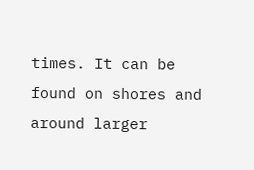times. It can be found on shores and around larger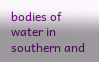bodies of water in southern and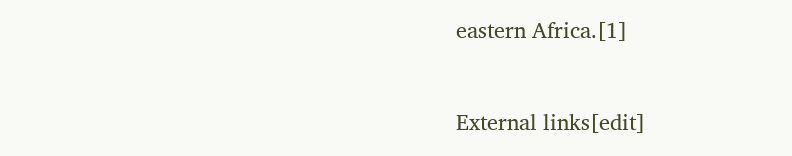eastern Africa.[1]


External links[edit]